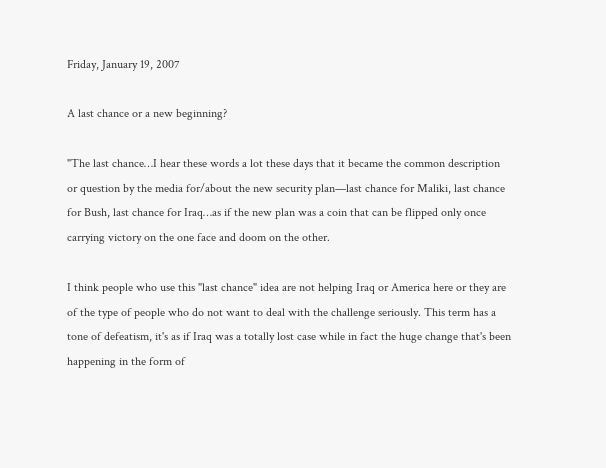Friday, January 19, 2007

A last chance or a new beginning?

"The last chance…I hear these words a lot these days that it became the common description or question by the media for/about the new security plan—last chance for Maliki, last chance for Bush, last chance for Iraq…as if the new plan was a coin that can be flipped only once carrying victory on the one face and doom on the other.

I think people who use this "last chance" idea are not helping Iraq or America here or they are of the type of people who do not want to deal with the challenge seriously. This term has a tone of defeatism, it's as if Iraq was a totally lost case while in fact the huge change that's been happening in the form of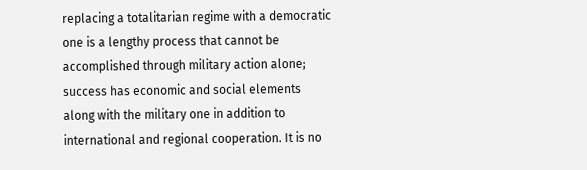replacing a totalitarian regime with a democratic one is a lengthy process that cannot be accomplished through military action alone; success has economic and social elements along with the military one in addition to international and regional cooperation. It is no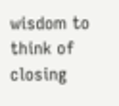wisdom to think of closing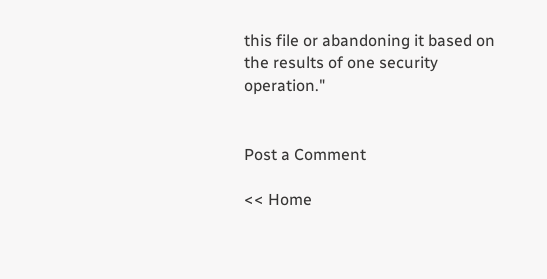this file or abandoning it based on the results of one security operation."


Post a Comment

<< Home